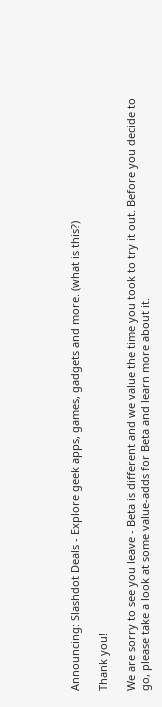Announcing: Slashdot Deals - Explore geek apps, games, gadgets and more. (what is this?)

Thank you!

We are sorry to see you leave - Beta is different and we value the time you took to try it out. Before you decide to go, please take a look at some value-adds for Beta and learn more about it.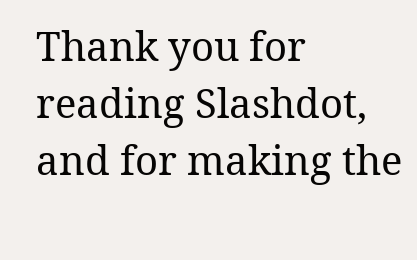Thank you for reading Slashdot, and for making the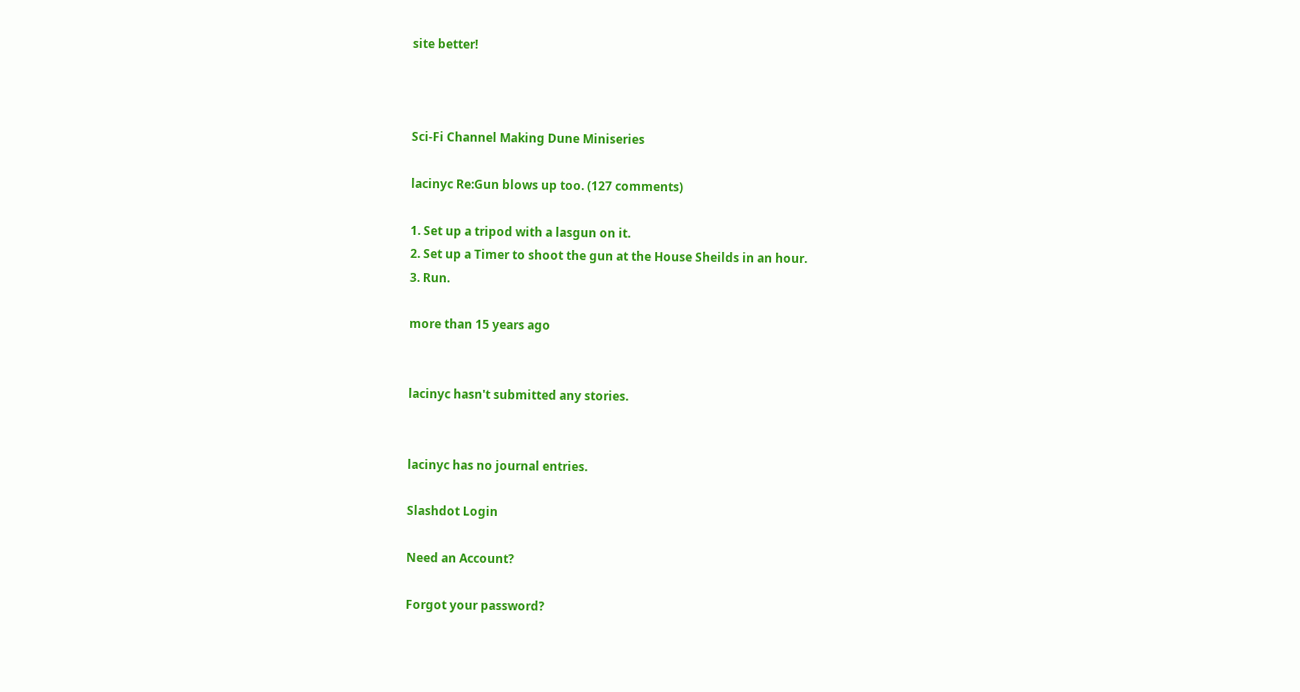site better!



Sci-Fi Channel Making Dune Miniseries

lacinyc Re:Gun blows up too. (127 comments)

1. Set up a tripod with a lasgun on it.
2. Set up a Timer to shoot the gun at the House Sheilds in an hour.
3. Run.

more than 15 years ago


lacinyc hasn't submitted any stories.


lacinyc has no journal entries.

Slashdot Login

Need an Account?

Forgot your password?